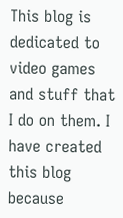This blog is dedicated to video games and stuff that I do on them. I have created this blog because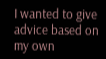I wanted to give advice based on my own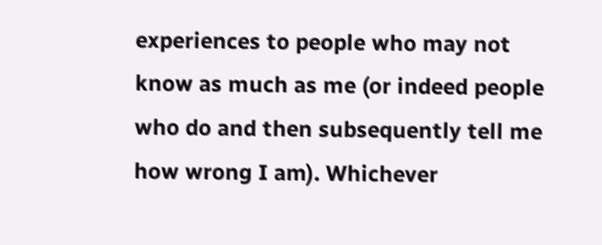experiences to people who may not know as much as me (or indeed people who do and then subsequently tell me how wrong I am). Whichever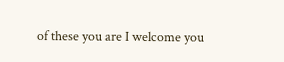of these you are I welcome you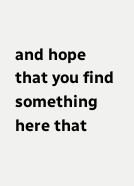and hope that you find something here that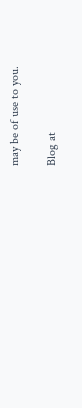may be of use to you.

Blog at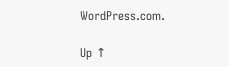WordPress.com.

Up ↑